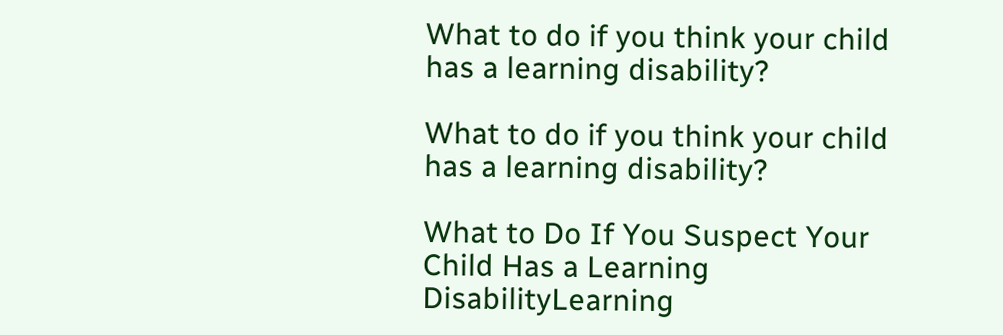What to do if you think your child has a learning disability?

What to do if you think your child has a learning disability?

What to Do If You Suspect Your Child Has a Learning DisabilityLearning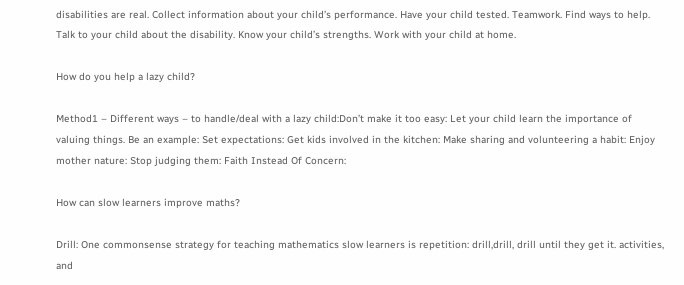disabilities are real. Collect information about your child’s performance. Have your child tested. Teamwork. Find ways to help. Talk to your child about the disability. Know your child’s strengths. Work with your child at home.

How do you help a lazy child?

Method1 – Different ways – to handle/deal with a lazy child:Don’t make it too easy: Let your child learn the importance of valuing things. Be an example: Set expectations: Get kids involved in the kitchen: Make sharing and volunteering a habit: Enjoy mother nature: Stop judging them: Faith Instead Of Concern:

How can slow learners improve maths?

Drill: One commonsense strategy for teaching mathematics slow learners is repetition: drill,drill, drill until they get it. activities, and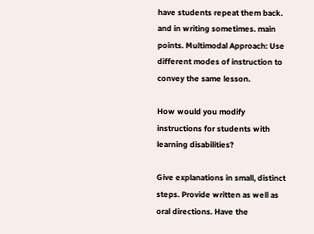have students repeat them back. and in writing sometimes. main points. Multimodal Approach: Use different modes of instruction to convey the same lesson.

How would you modify instructions for students with learning disabilities?

Give explanations in small, distinct steps. Provide written as well as oral directions. Have the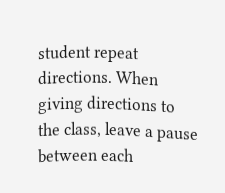student repeat directions. When giving directions to the class, leave a pause between each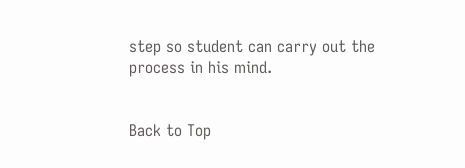step so student can carry out the process in his mind.


Back to Top